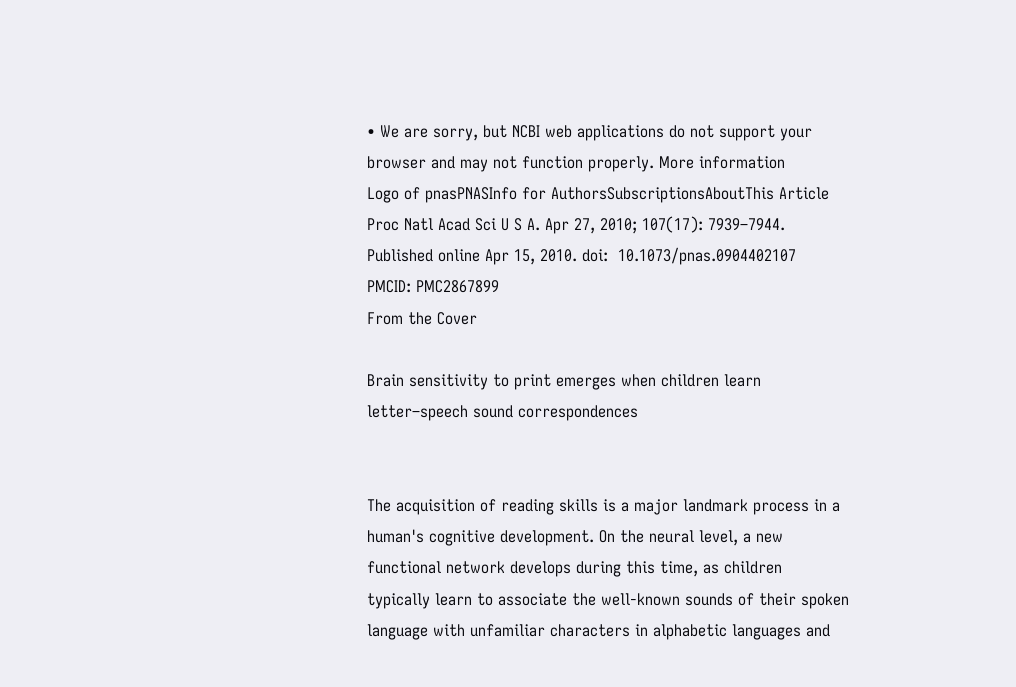• We are sorry, but NCBI web applications do not support your browser and may not function properly. More information
Logo of pnasPNASInfo for AuthorsSubscriptionsAboutThis Article
Proc Natl Acad Sci U S A. Apr 27, 2010; 107(17): 7939–7944.
Published online Apr 15, 2010. doi:  10.1073/pnas.0904402107
PMCID: PMC2867899
From the Cover

Brain sensitivity to print emerges when children learn letter–speech sound correspondences


The acquisition of reading skills is a major landmark process in a human's cognitive development. On the neural level, a new functional network develops during this time, as children typically learn to associate the well-known sounds of their spoken language with unfamiliar characters in alphabetic languages and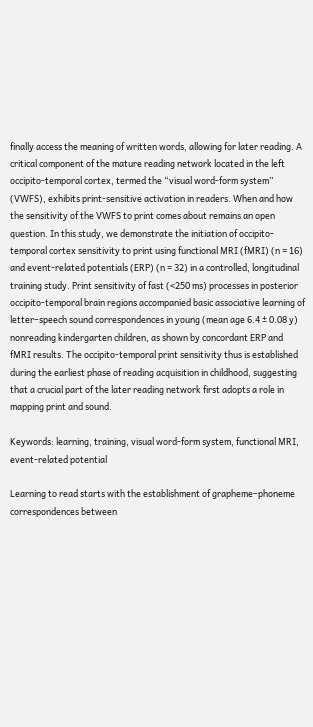finally access the meaning of written words, allowing for later reading. A critical component of the mature reading network located in the left occipito-temporal cortex, termed the “visual word-form system” (VWFS), exhibits print-sensitive activation in readers. When and how the sensitivity of the VWFS to print comes about remains an open question. In this study, we demonstrate the initiation of occipito-temporal cortex sensitivity to print using functional MRI (fMRI) (n = 16) and event-related potentials (ERP) (n = 32) in a controlled, longitudinal training study. Print sensitivity of fast (<250 ms) processes in posterior occipito-temporal brain regions accompanied basic associative learning of letter–speech sound correspondences in young (mean age 6.4 ± 0.08 y) nonreading kindergarten children, as shown by concordant ERP and fMRI results. The occipito-temporal print sensitivity thus is established during the earliest phase of reading acquisition in childhood, suggesting that a crucial part of the later reading network first adopts a role in mapping print and sound.

Keywords: learning, training, visual word-form system, functional MRI, event-related potential

Learning to read starts with the establishment of grapheme–phoneme correspondences between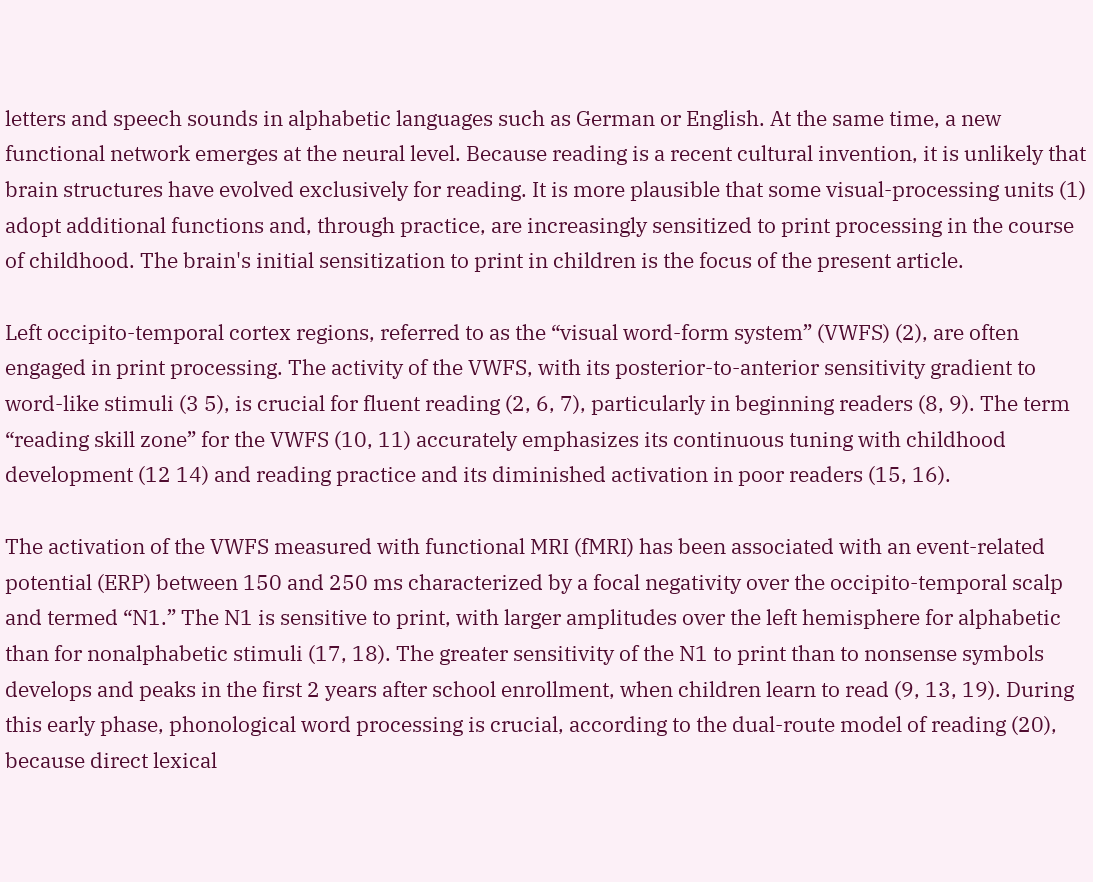letters and speech sounds in alphabetic languages such as German or English. At the same time, a new functional network emerges at the neural level. Because reading is a recent cultural invention, it is unlikely that brain structures have evolved exclusively for reading. It is more plausible that some visual-processing units (1) adopt additional functions and, through practice, are increasingly sensitized to print processing in the course of childhood. The brain's initial sensitization to print in children is the focus of the present article.

Left occipito-temporal cortex regions, referred to as the “visual word-form system” (VWFS) (2), are often engaged in print processing. The activity of the VWFS, with its posterior-to-anterior sensitivity gradient to word-like stimuli (3 5), is crucial for fluent reading (2, 6, 7), particularly in beginning readers (8, 9). The term “reading skill zone” for the VWFS (10, 11) accurately emphasizes its continuous tuning with childhood development (12 14) and reading practice and its diminished activation in poor readers (15, 16).

The activation of the VWFS measured with functional MRI (fMRI) has been associated with an event-related potential (ERP) between 150 and 250 ms characterized by a focal negativity over the occipito-temporal scalp and termed “N1.” The N1 is sensitive to print, with larger amplitudes over the left hemisphere for alphabetic than for nonalphabetic stimuli (17, 18). The greater sensitivity of the N1 to print than to nonsense symbols develops and peaks in the first 2 years after school enrollment, when children learn to read (9, 13, 19). During this early phase, phonological word processing is crucial, according to the dual-route model of reading (20), because direct lexical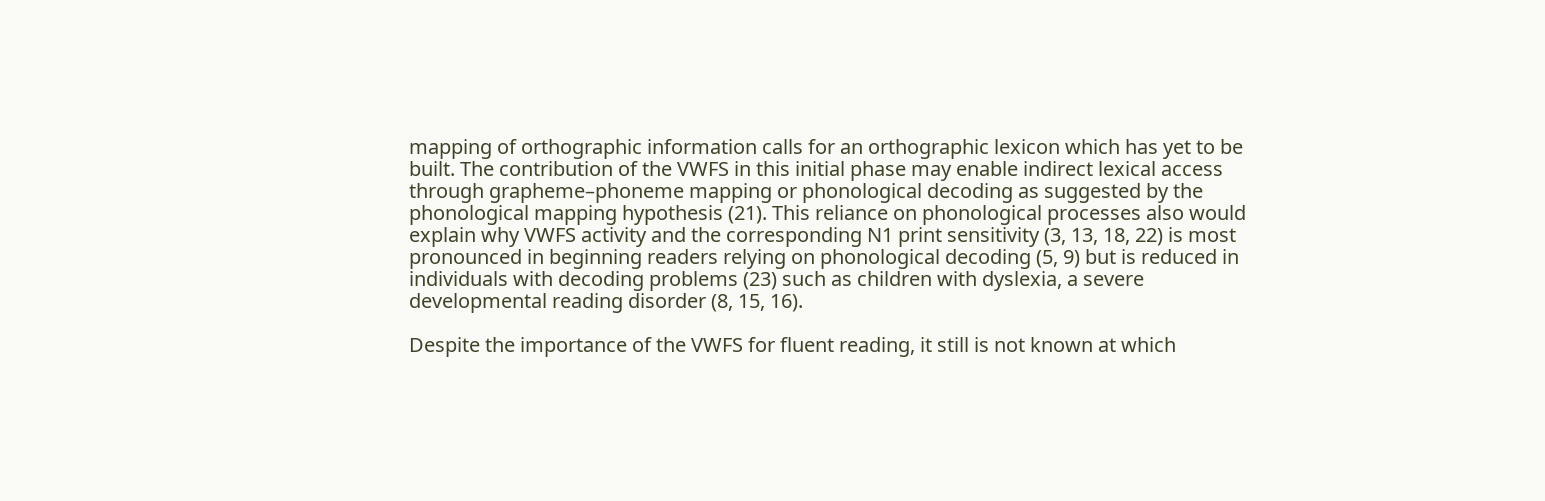mapping of orthographic information calls for an orthographic lexicon which has yet to be built. The contribution of the VWFS in this initial phase may enable indirect lexical access through grapheme–phoneme mapping or phonological decoding as suggested by the phonological mapping hypothesis (21). This reliance on phonological processes also would explain why VWFS activity and the corresponding N1 print sensitivity (3, 13, 18, 22) is most pronounced in beginning readers relying on phonological decoding (5, 9) but is reduced in individuals with decoding problems (23) such as children with dyslexia, a severe developmental reading disorder (8, 15, 16).

Despite the importance of the VWFS for fluent reading, it still is not known at which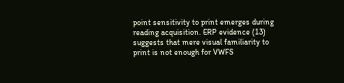point sensitivity to print emerges during reading acquisition. ERP evidence (13) suggests that mere visual familiarity to print is not enough for VWFS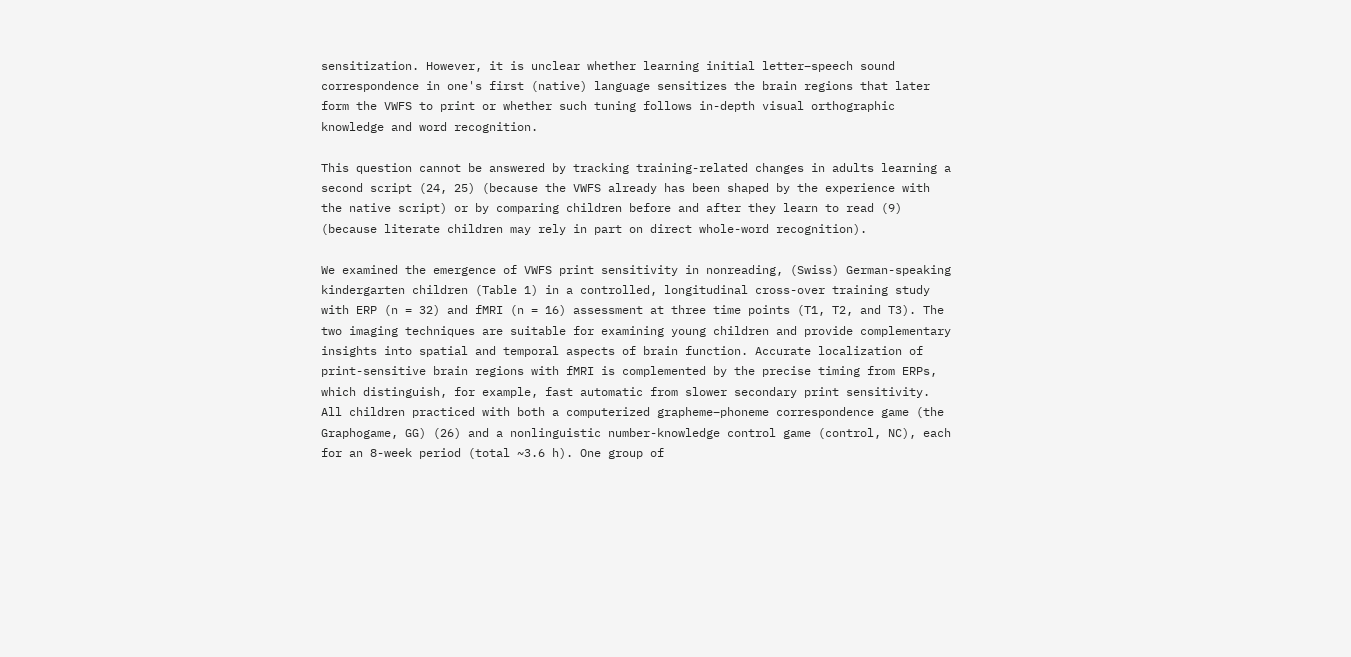sensitization. However, it is unclear whether learning initial letter–speech sound correspondence in one's first (native) language sensitizes the brain regions that later form the VWFS to print or whether such tuning follows in-depth visual orthographic knowledge and word recognition.

This question cannot be answered by tracking training-related changes in adults learning a second script (24, 25) (because the VWFS already has been shaped by the experience with the native script) or by comparing children before and after they learn to read (9) (because literate children may rely in part on direct whole-word recognition).

We examined the emergence of VWFS print sensitivity in nonreading, (Swiss) German-speaking kindergarten children (Table 1) in a controlled, longitudinal cross-over training study with ERP (n = 32) and fMRI (n = 16) assessment at three time points (T1, T2, and T3). The two imaging techniques are suitable for examining young children and provide complementary insights into spatial and temporal aspects of brain function. Accurate localization of print-sensitive brain regions with fMRI is complemented by the precise timing from ERPs, which distinguish, for example, fast automatic from slower secondary print sensitivity. All children practiced with both a computerized grapheme–phoneme correspondence game (the Graphogame, GG) (26) and a nonlinguistic number-knowledge control game (control, NC), each for an 8-week period (total ~3.6 h). One group of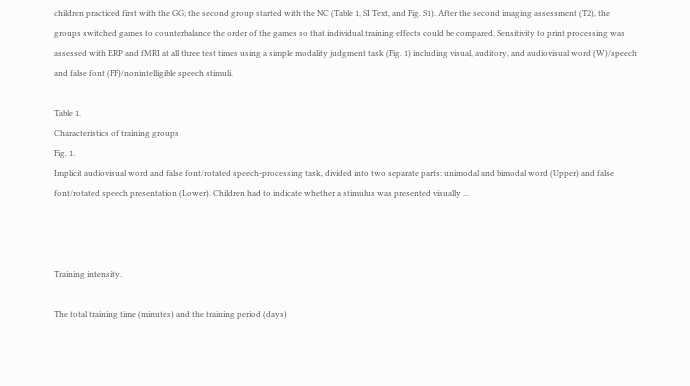children practiced first with the GG; the second group started with the NC (Table 1, SI Text, and Fig. S1). After the second imaging assessment (T2), the groups switched games to counterbalance the order of the games so that individual training effects could be compared. Sensitivity to print processing was assessed with ERP and fMRI at all three test times using a simple modality judgment task (Fig. 1) including visual, auditory, and audiovisual word (W)/speech and false font (FF)/nonintelligible speech stimuli.

Table 1.
Characteristics of training groups
Fig. 1.
Implicit audiovisual word and false font/rotated speech-processing task, divided into two separate parts: unimodal and bimodal word (Upper) and false font/rotated speech presentation (Lower). Children had to indicate whether a stimulus was presented visually ...



Training intensity.

The total training time (minutes) and the training period (days)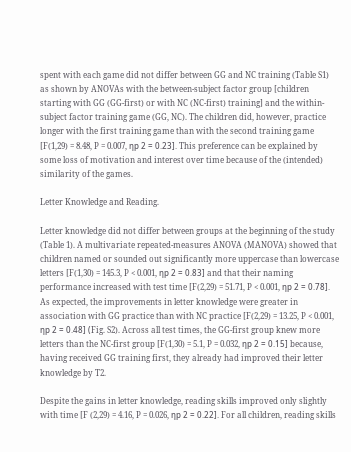spent with each game did not differ between GG and NC training (Table S1) as shown by ANOVAs with the between-subject factor group [children starting with GG (GG-first) or with NC (NC-first) training] and the within-subject factor training game (GG, NC). The children did, however, practice longer with the first training game than with the second training game [F(1,29) = 8.48, P = 0.007, ηp 2 = 0.23]. This preference can be explained by some loss of motivation and interest over time because of the (intended) similarity of the games.

Letter Knowledge and Reading.

Letter knowledge did not differ between groups at the beginning of the study (Table 1). A multivariate repeated-measures ANOVA (MANOVA) showed that children named or sounded out significantly more uppercase than lowercase letters [F(1,30) = 145.3, P < 0.001, ηp 2 = 0.83] and that their naming performance increased with test time [F(2,29) = 51.71, P < 0.001, ηp 2 = 0.78]. As expected, the improvements in letter knowledge were greater in association with GG practice than with NC practice [F(2,29) = 13.25, P < 0.001, ηp 2 = 0.48] (Fig. S2). Across all test times, the GG-first group knew more letters than the NC-first group [F(1,30) = 5.1, P = 0.032, ηp 2 = 0.15] because, having received GG training first, they already had improved their letter knowledge by T2.

Despite the gains in letter knowledge, reading skills improved only slightly with time [F (2,29) = 4.16, P = 0.026, ηp 2 = 0.22]. For all children, reading skills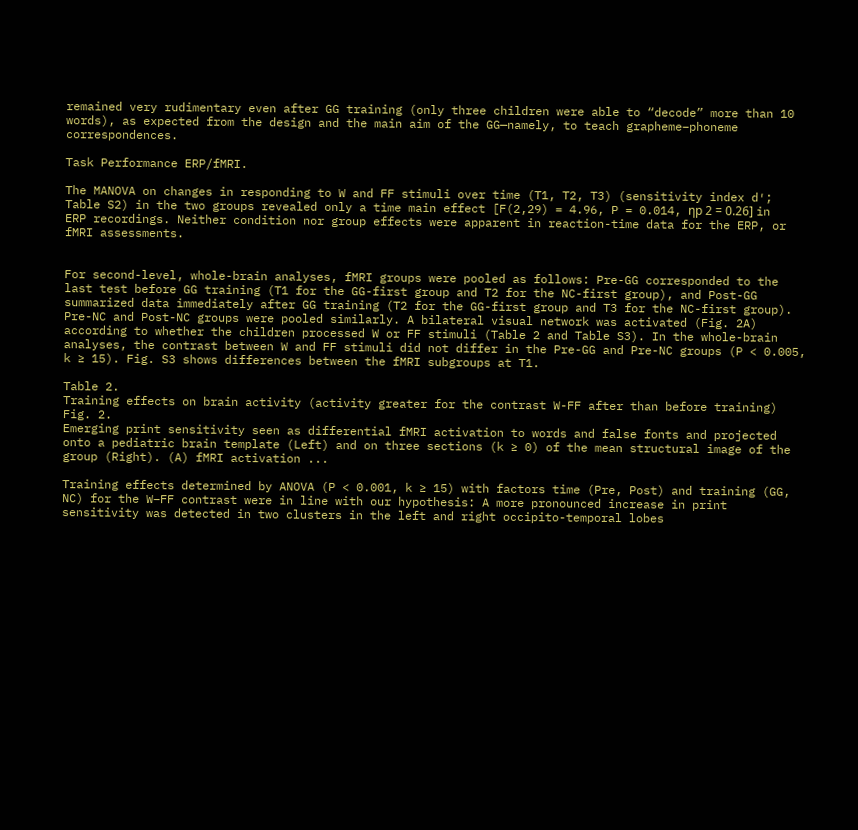remained very rudimentary even after GG training (only three children were able to “decode” more than 10 words), as expected from the design and the main aim of the GG—namely, to teach grapheme–phoneme correspondences.

Task Performance ERP/fMRI.

The MANOVA on changes in responding to W and FF stimuli over time (T1, T2, T3) (sensitivity index d′; Table S2) in the two groups revealed only a time main effect [F(2,29) = 4.96, P = 0.014, ηp 2 = 0.26] in ERP recordings. Neither condition nor group effects were apparent in reaction-time data for the ERP, or fMRI assessments.


For second-level, whole-brain analyses, fMRI groups were pooled as follows: Pre-GG corresponded to the last test before GG training (T1 for the GG-first group and T2 for the NC-first group), and Post-GG summarized data immediately after GG training (T2 for the GG-first group and T3 for the NC-first group). Pre-NC and Post-NC groups were pooled similarly. A bilateral visual network was activated (Fig. 2A) according to whether the children processed W or FF stimuli (Table 2 and Table S3). In the whole-brain analyses, the contrast between W and FF stimuli did not differ in the Pre-GG and Pre-NC groups (P < 0.005, k ≥ 15). Fig. S3 shows differences between the fMRI subgroups at T1.

Table 2.
Training effects on brain activity (activity greater for the contrast W-FF after than before training)
Fig. 2.
Emerging print sensitivity seen as differential fMRI activation to words and false fonts and projected onto a pediatric brain template (Left) and on three sections (k ≥ 0) of the mean structural image of the group (Right). (A) fMRI activation ...

Training effects determined by ANOVA (P < 0.001, k ≥ 15) with factors time (Pre, Post) and training (GG, NC) for the W–FF contrast were in line with our hypothesis: A more pronounced increase in print sensitivity was detected in two clusters in the left and right occipito-temporal lobes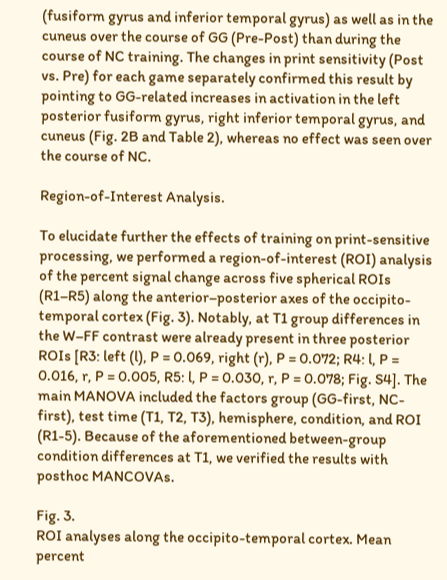(fusiform gyrus and inferior temporal gyrus) as well as in the cuneus over the course of GG (Pre-Post) than during the course of NC training. The changes in print sensitivity (Post vs. Pre) for each game separately confirmed this result by pointing to GG-related increases in activation in the left posterior fusiform gyrus, right inferior temporal gyrus, and cuneus (Fig. 2B and Table 2), whereas no effect was seen over the course of NC.

Region-of-Interest Analysis.

To elucidate further the effects of training on print-sensitive processing, we performed a region-of-interest (ROI) analysis of the percent signal change across five spherical ROIs (R1–R5) along the anterior–posterior axes of the occipito-temporal cortex (Fig. 3). Notably, at T1 group differences in the W–FF contrast were already present in three posterior ROIs [R3: left (l), P = 0.069, right (r), P = 0.072; R4: l, P = 0.016, r, P = 0.005, R5: l, P = 0.030, r, P = 0.078; Fig. S4]. The main MANOVA included the factors group (GG-first, NC-first), test time (T1, T2, T3), hemisphere, condition, and ROI (R1-5). Because of the aforementioned between-group condition differences at T1, we verified the results with posthoc MANCOVAs.

Fig. 3.
ROI analyses along the occipito-temporal cortex. Mean percent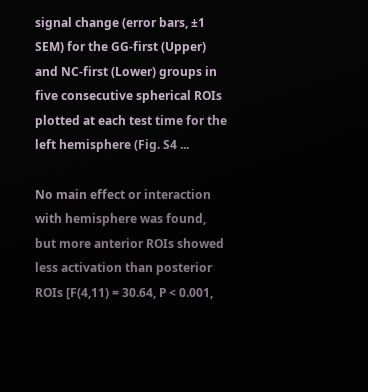signal change (error bars, ±1 SEM) for the GG-first (Upper) and NC-first (Lower) groups in five consecutive spherical ROIs plotted at each test time for the left hemisphere (Fig. S4 ...

No main effect or interaction with hemisphere was found, but more anterior ROIs showed less activation than posterior ROIs [F(4,11) = 30.64, P < 0.001,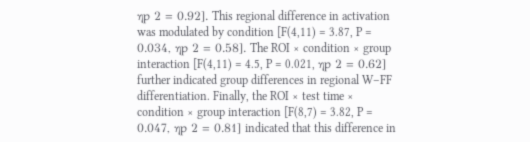ηp 2 = 0.92]. This regional difference in activation was modulated by condition [F(4,11) = 3.87, P = 0.034, ηp 2 = 0.58]. The ROI × condition × group interaction [F(4,11) = 4.5, P = 0.021, ηp 2 = 0.62] further indicated group differences in regional W–FF differentiation. Finally, the ROI × test time × condition × group interaction [F(8,7) = 3.82, P = 0.047, ηp 2 = 0.81] indicated that this difference in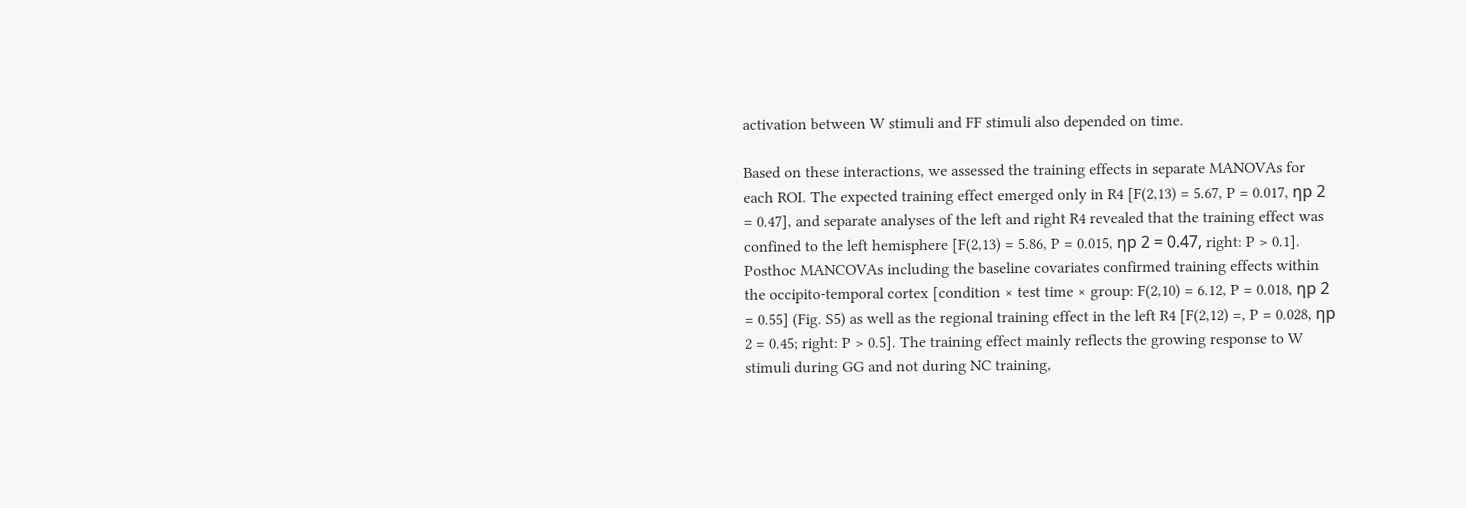activation between W stimuli and FF stimuli also depended on time.

Based on these interactions, we assessed the training effects in separate MANOVAs for each ROI. The expected training effect emerged only in R4 [F(2,13) = 5.67, P = 0.017, ηp 2 = 0.47], and separate analyses of the left and right R4 revealed that the training effect was confined to the left hemisphere [F(2,13) = 5.86, P = 0.015, ηp 2 = 0.47, right: P > 0.1]. Posthoc MANCOVAs including the baseline covariates confirmed training effects within the occipito-temporal cortex [condition × test time × group: F(2,10) = 6.12, P = 0.018, ηp 2 = 0.55] (Fig. S5) as well as the regional training effect in the left R4 [F(2,12) =, P = 0.028, ηp 2 = 0.45; right: P > 0.5]. The training effect mainly reflects the growing response to W stimuli during GG and not during NC training,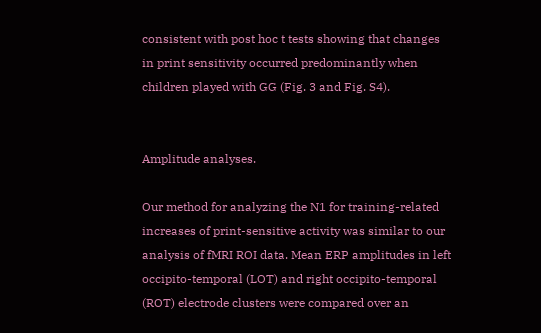consistent with post hoc t tests showing that changes in print sensitivity occurred predominantly when children played with GG (Fig. 3 and Fig. S4).


Amplitude analyses.

Our method for analyzing the N1 for training-related increases of print-sensitive activity was similar to our analysis of fMRI ROI data. Mean ERP amplitudes in left occipito-temporal (LOT) and right occipito-temporal (ROT) electrode clusters were compared over an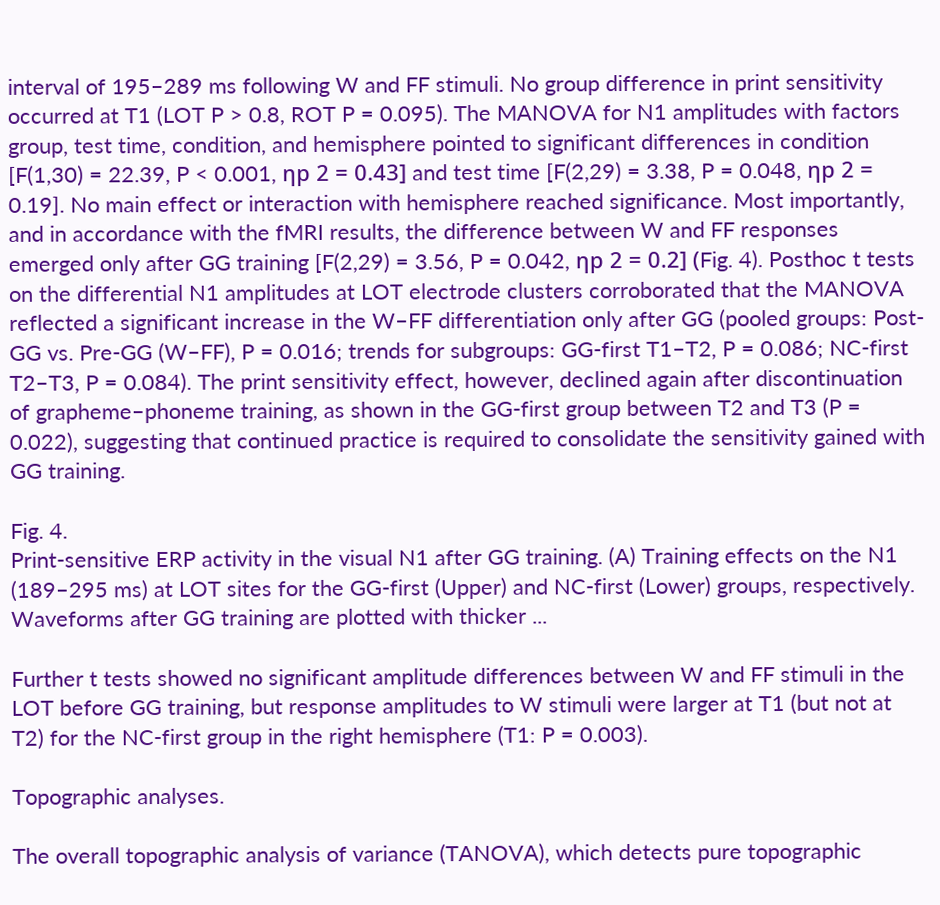interval of 195–289 ms following W and FF stimuli. No group difference in print sensitivity occurred at T1 (LOT P > 0.8, ROT P = 0.095). The MANOVA for N1 amplitudes with factors group, test time, condition, and hemisphere pointed to significant differences in condition [F(1,30) = 22.39, P < 0.001, ηp 2 = 0.43] and test time [F(2,29) = 3.38, P = 0.048, ηp 2 = 0.19]. No main effect or interaction with hemisphere reached significance. Most importantly, and in accordance with the fMRI results, the difference between W and FF responses emerged only after GG training [F(2,29) = 3.56, P = 0.042, ηp 2 = 0.2] (Fig. 4). Posthoc t tests on the differential N1 amplitudes at LOT electrode clusters corroborated that the MANOVA reflected a significant increase in the W–FF differentiation only after GG (pooled groups: Post-GG vs. Pre-GG (W–FF), P = 0.016; trends for subgroups: GG-first T1–T2, P = 0.086; NC-first T2–T3, P = 0.084). The print sensitivity effect, however, declined again after discontinuation of grapheme–phoneme training, as shown in the GG-first group between T2 and T3 (P = 0.022), suggesting that continued practice is required to consolidate the sensitivity gained with GG training.

Fig. 4.
Print-sensitive ERP activity in the visual N1 after GG training. (A) Training effects on the N1 (189–295 ms) at LOT sites for the GG-first (Upper) and NC-first (Lower) groups, respectively. Waveforms after GG training are plotted with thicker ...

Further t tests showed no significant amplitude differences between W and FF stimuli in the LOT before GG training, but response amplitudes to W stimuli were larger at T1 (but not at T2) for the NC-first group in the right hemisphere (T1: P = 0.003).

Topographic analyses.

The overall topographic analysis of variance (TANOVA), which detects pure topographic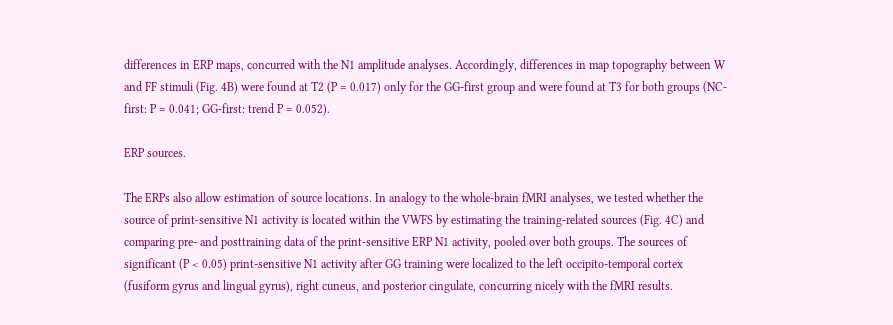differences in ERP maps, concurred with the N1 amplitude analyses. Accordingly, differences in map topography between W and FF stimuli (Fig. 4B) were found at T2 (P = 0.017) only for the GG-first group and were found at T3 for both groups (NC-first: P = 0.041; GG-first: trend P = 0.052).

ERP sources.

The ERPs also allow estimation of source locations. In analogy to the whole-brain fMRI analyses, we tested whether the source of print-sensitive N1 activity is located within the VWFS by estimating the training-related sources (Fig. 4C) and comparing pre- and posttraining data of the print-sensitive ERP N1 activity, pooled over both groups. The sources of significant (P < 0.05) print-sensitive N1 activity after GG training were localized to the left occipito-temporal cortex (fusiform gyrus and lingual gyrus), right cuneus, and posterior cingulate, concurring nicely with the fMRI results.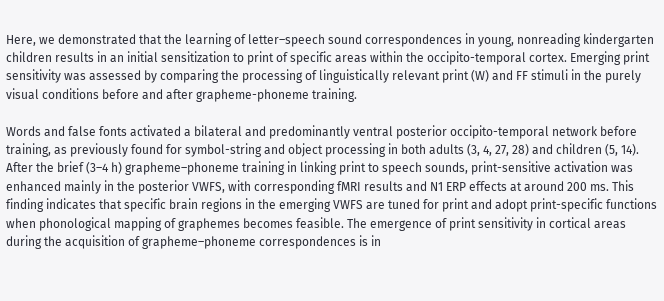Here, we demonstrated that the learning of letter–speech sound correspondences in young, nonreading kindergarten children results in an initial sensitization to print of specific areas within the occipito-temporal cortex. Emerging print sensitivity was assessed by comparing the processing of linguistically relevant print (W) and FF stimuli in the purely visual conditions before and after grapheme-phoneme training.

Words and false fonts activated a bilateral and predominantly ventral posterior occipito-temporal network before training, as previously found for symbol-string and object processing in both adults (3, 4, 27, 28) and children (5, 14). After the brief (3–4 h) grapheme–phoneme training in linking print to speech sounds, print-sensitive activation was enhanced mainly in the posterior VWFS, with corresponding fMRI results and N1 ERP effects at around 200 ms. This finding indicates that specific brain regions in the emerging VWFS are tuned for print and adopt print-specific functions when phonological mapping of graphemes becomes feasible. The emergence of print sensitivity in cortical areas during the acquisition of grapheme–phoneme correspondences is in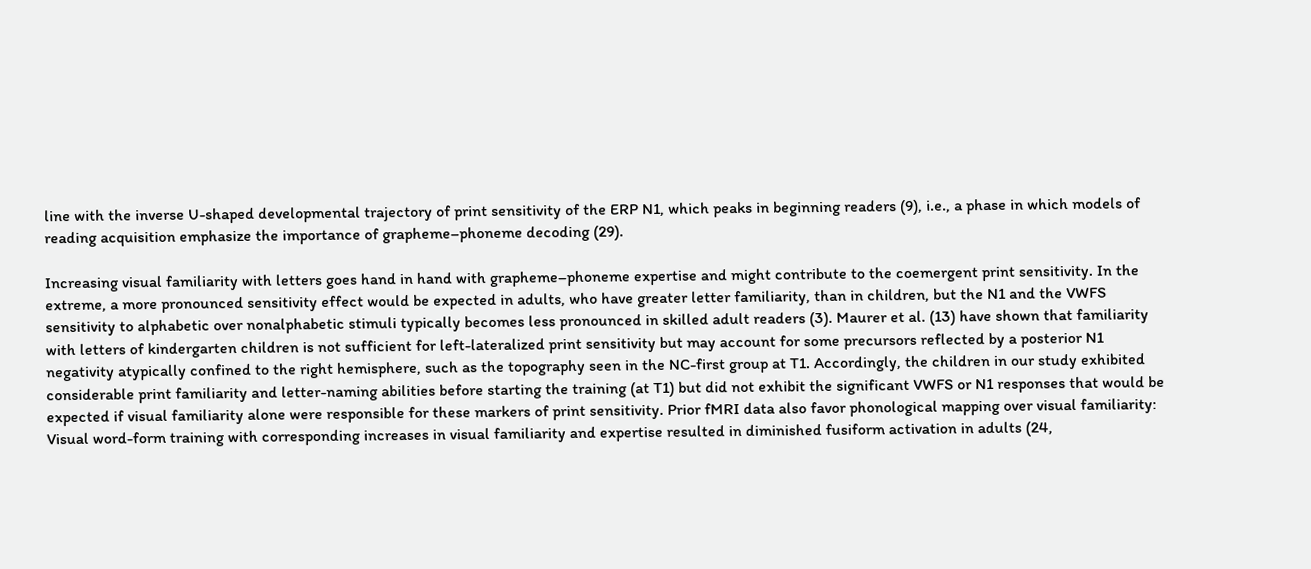line with the inverse U-shaped developmental trajectory of print sensitivity of the ERP N1, which peaks in beginning readers (9), i.e., a phase in which models of reading acquisition emphasize the importance of grapheme–phoneme decoding (29).

Increasing visual familiarity with letters goes hand in hand with grapheme–phoneme expertise and might contribute to the coemergent print sensitivity. In the extreme, a more pronounced sensitivity effect would be expected in adults, who have greater letter familiarity, than in children, but the N1 and the VWFS sensitivity to alphabetic over nonalphabetic stimuli typically becomes less pronounced in skilled adult readers (3). Maurer et al. (13) have shown that familiarity with letters of kindergarten children is not sufficient for left-lateralized print sensitivity but may account for some precursors reflected by a posterior N1 negativity atypically confined to the right hemisphere, such as the topography seen in the NC-first group at T1. Accordingly, the children in our study exhibited considerable print familiarity and letter-naming abilities before starting the training (at T1) but did not exhibit the significant VWFS or N1 responses that would be expected if visual familiarity alone were responsible for these markers of print sensitivity. Prior fMRI data also favor phonological mapping over visual familiarity: Visual word-form training with corresponding increases in visual familiarity and expertise resulted in diminished fusiform activation in adults (24,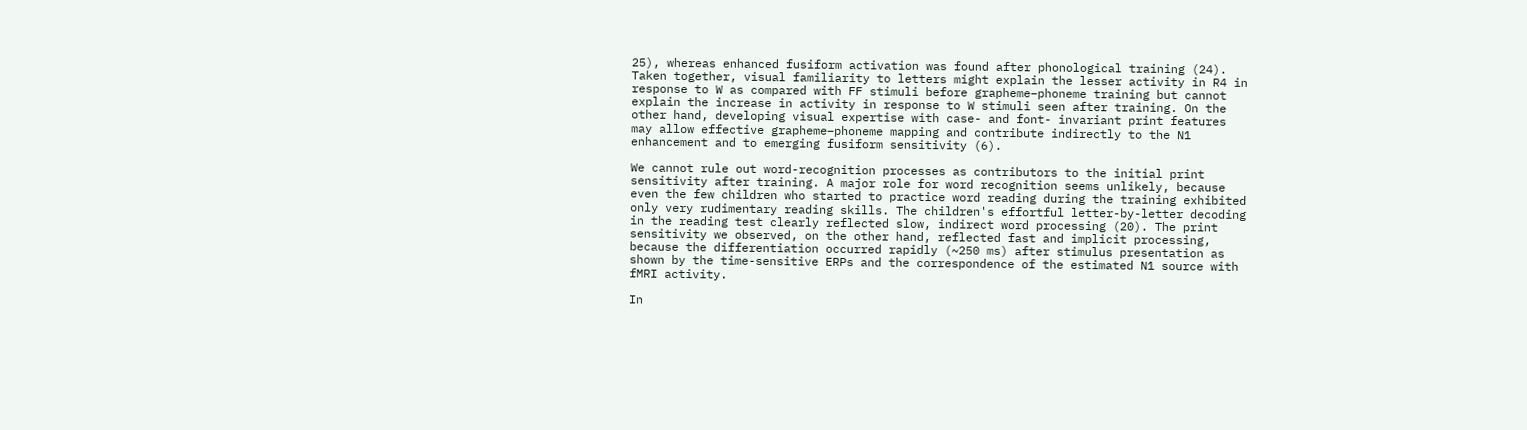25), whereas enhanced fusiform activation was found after phonological training (24). Taken together, visual familiarity to letters might explain the lesser activity in R4 in response to W as compared with FF stimuli before grapheme–phoneme training but cannot explain the increase in activity in response to W stimuli seen after training. On the other hand, developing visual expertise with case- and font- invariant print features may allow effective grapheme–phoneme mapping and contribute indirectly to the N1 enhancement and to emerging fusiform sensitivity (6).

We cannot rule out word-recognition processes as contributors to the initial print sensitivity after training. A major role for word recognition seems unlikely, because even the few children who started to practice word reading during the training exhibited only very rudimentary reading skills. The children's effortful letter-by-letter decoding in the reading test clearly reflected slow, indirect word processing (20). The print sensitivity we observed, on the other hand, reflected fast and implicit processing, because the differentiation occurred rapidly (~250 ms) after stimulus presentation as shown by the time-sensitive ERPs and the correspondence of the estimated N1 source with fMRI activity.

In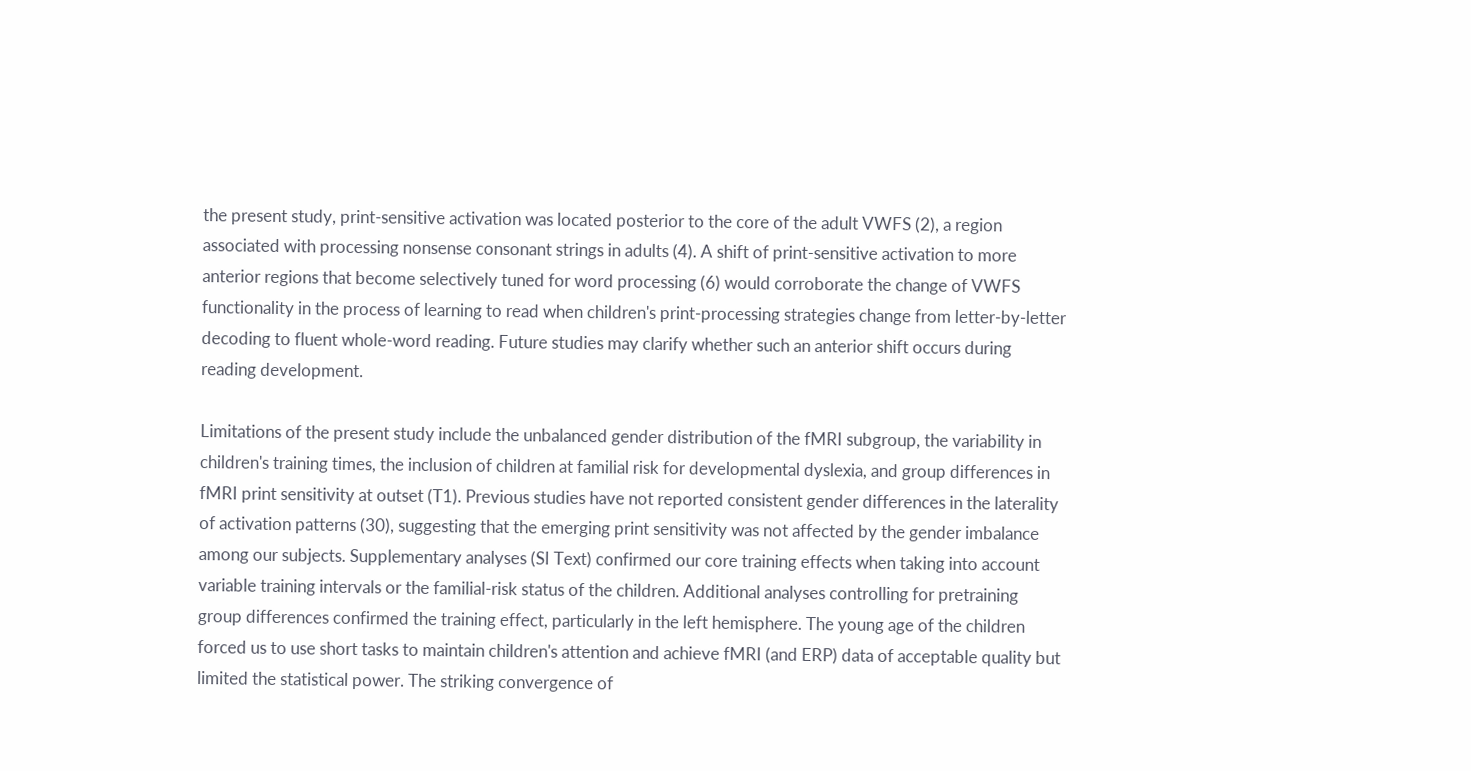the present study, print-sensitive activation was located posterior to the core of the adult VWFS (2), a region associated with processing nonsense consonant strings in adults (4). A shift of print-sensitive activation to more anterior regions that become selectively tuned for word processing (6) would corroborate the change of VWFS functionality in the process of learning to read when children's print-processing strategies change from letter-by-letter decoding to fluent whole-word reading. Future studies may clarify whether such an anterior shift occurs during reading development.

Limitations of the present study include the unbalanced gender distribution of the fMRI subgroup, the variability in children's training times, the inclusion of children at familial risk for developmental dyslexia, and group differences in fMRI print sensitivity at outset (T1). Previous studies have not reported consistent gender differences in the laterality of activation patterns (30), suggesting that the emerging print sensitivity was not affected by the gender imbalance among our subjects. Supplementary analyses (SI Text) confirmed our core training effects when taking into account variable training intervals or the familial-risk status of the children. Additional analyses controlling for pretraining group differences confirmed the training effect, particularly in the left hemisphere. The young age of the children forced us to use short tasks to maintain children's attention and achieve fMRI (and ERP) data of acceptable quality but limited the statistical power. The striking convergence of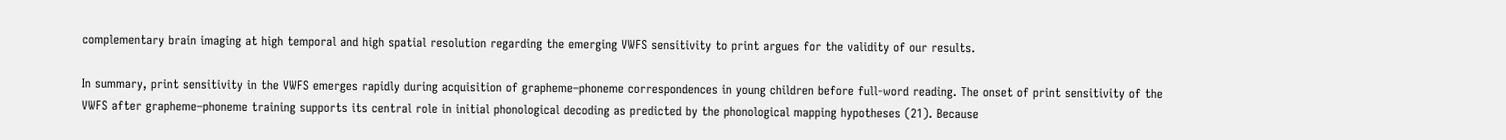complementary brain imaging at high temporal and high spatial resolution regarding the emerging VWFS sensitivity to print argues for the validity of our results.

In summary, print sensitivity in the VWFS emerges rapidly during acquisition of grapheme–phoneme correspondences in young children before full-word reading. The onset of print sensitivity of the VWFS after grapheme–phoneme training supports its central role in initial phonological decoding as predicted by the phonological mapping hypotheses (21). Because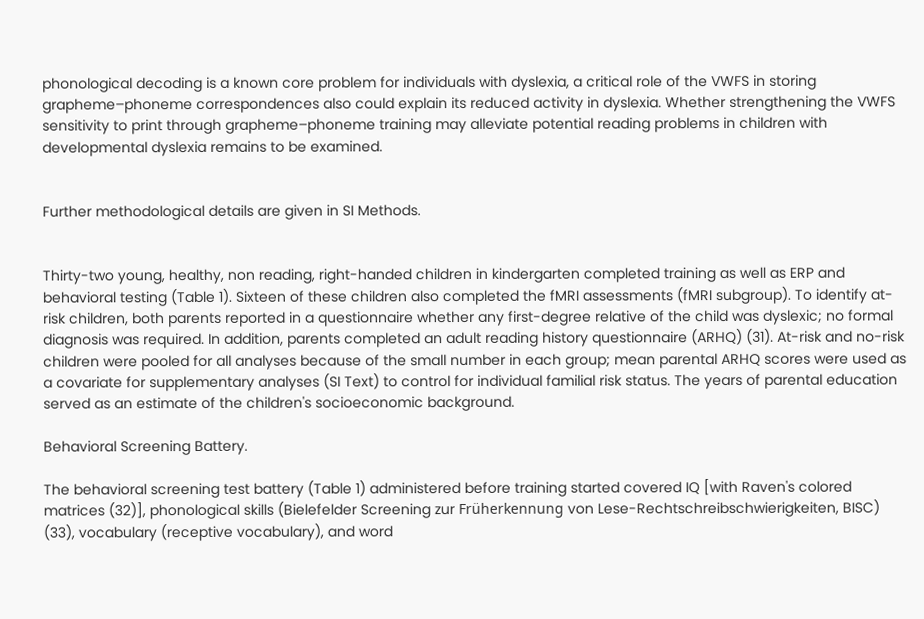phonological decoding is a known core problem for individuals with dyslexia, a critical role of the VWFS in storing grapheme–phoneme correspondences also could explain its reduced activity in dyslexia. Whether strengthening the VWFS sensitivity to print through grapheme–phoneme training may alleviate potential reading problems in children with developmental dyslexia remains to be examined.


Further methodological details are given in SI Methods.


Thirty-two young, healthy, non reading, right-handed children in kindergarten completed training as well as ERP and behavioral testing (Table 1). Sixteen of these children also completed the fMRI assessments (fMRI subgroup). To identify at-risk children, both parents reported in a questionnaire whether any first-degree relative of the child was dyslexic; no formal diagnosis was required. In addition, parents completed an adult reading history questionnaire (ARHQ) (31). At-risk and no-risk children were pooled for all analyses because of the small number in each group; mean parental ARHQ scores were used as a covariate for supplementary analyses (SI Text) to control for individual familial risk status. The years of parental education served as an estimate of the children's socioeconomic background.

Behavioral Screening Battery.

The behavioral screening test battery (Table 1) administered before training started covered IQ [with Raven's colored matrices (32)], phonological skills (Bielefelder Screening zur Früherkennung von Lese-Rechtschreibschwierigkeiten, BISC) (33), vocabulary (receptive vocabulary), and word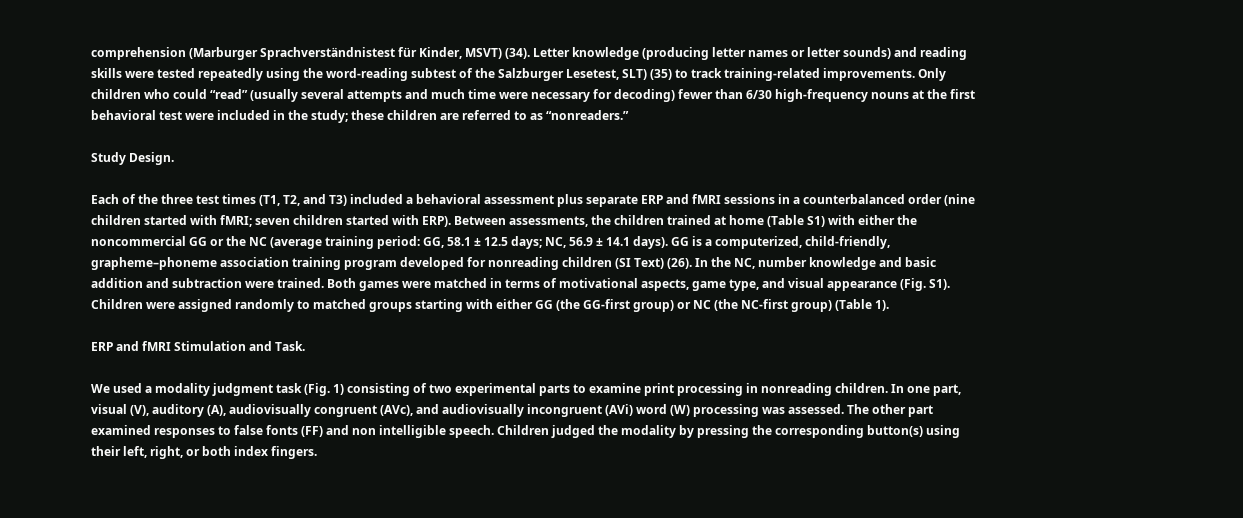comprehension (Marburger Sprachverständnistest für Kinder, MSVT) (34). Letter knowledge (producing letter names or letter sounds) and reading skills were tested repeatedly using the word-reading subtest of the Salzburger Lesetest, SLT) (35) to track training-related improvements. Only children who could “read” (usually several attempts and much time were necessary for decoding) fewer than 6/30 high-frequency nouns at the first behavioral test were included in the study; these children are referred to as “nonreaders.”

Study Design.

Each of the three test times (T1, T2, and T3) included a behavioral assessment plus separate ERP and fMRI sessions in a counterbalanced order (nine children started with fMRI; seven children started with ERP). Between assessments, the children trained at home (Table S1) with either the noncommercial GG or the NC (average training period: GG, 58.1 ± 12.5 days; NC, 56.9 ± 14.1 days). GG is a computerized, child-friendly, grapheme–phoneme association training program developed for nonreading children (SI Text) (26). In the NC, number knowledge and basic addition and subtraction were trained. Both games were matched in terms of motivational aspects, game type, and visual appearance (Fig. S1). Children were assigned randomly to matched groups starting with either GG (the GG-first group) or NC (the NC-first group) (Table 1).

ERP and fMRI Stimulation and Task.

We used a modality judgment task (Fig. 1) consisting of two experimental parts to examine print processing in nonreading children. In one part, visual (V), auditory (A), audiovisually congruent (AVc), and audiovisually incongruent (AVi) word (W) processing was assessed. The other part examined responses to false fonts (FF) and non intelligible speech. Children judged the modality by pressing the corresponding button(s) using their left, right, or both index fingers.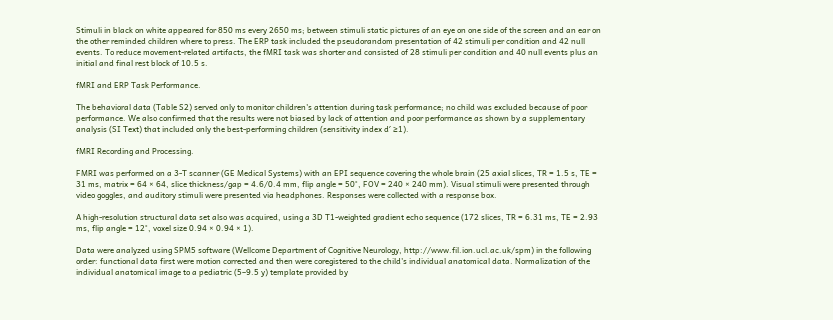Stimuli in black on white appeared for 850 ms every 2650 ms; between stimuli static pictures of an eye on one side of the screen and an ear on the other reminded children where to press. The ERP task included the pseudorandom presentation of 42 stimuli per condition and 42 null events. To reduce movement-related artifacts, the fMRI task was shorter and consisted of 28 stimuli per condition and 40 null events plus an initial and final rest block of 10.5 s.

fMRI and ERP Task Performance.

The behavioral data (Table S2) served only to monitor children's attention during task performance; no child was excluded because of poor performance. We also confirmed that the results were not biased by lack of attention and poor performance as shown by a supplementary analysis (SI Text) that included only the best-performing children (sensitivity index d′ ≥1).

fMRI Recording and Processing.

FMRI was performed on a 3-T scanner (GE Medical Systems) with an EPI sequence covering the whole brain (25 axial slices, TR = 1.5 s, TE = 31 ms, matrix = 64 × 64, slice thickness/gap = 4.6/0.4 mm, flip angle = 50°, FOV = 240 × 240 mm). Visual stimuli were presented through video goggles, and auditory stimuli were presented via headphones. Responses were collected with a response box.

A high-resolution structural data set also was acquired, using a 3D T1-weighted gradient echo sequence (172 slices, TR = 6.31 ms, TE = 2.93 ms, flip angle = 12°, voxel size 0.94 × 0.94 × 1).

Data were analyzed using SPM5 software (Wellcome Department of Cognitive Neurology, http://www.fil.ion.ucl.ac.uk/spm) in the following order: functional data first were motion corrected and then were coregistered to the child's individual anatomical data. Normalization of the individual anatomical image to a pediatric (5–9.5 y) template provided by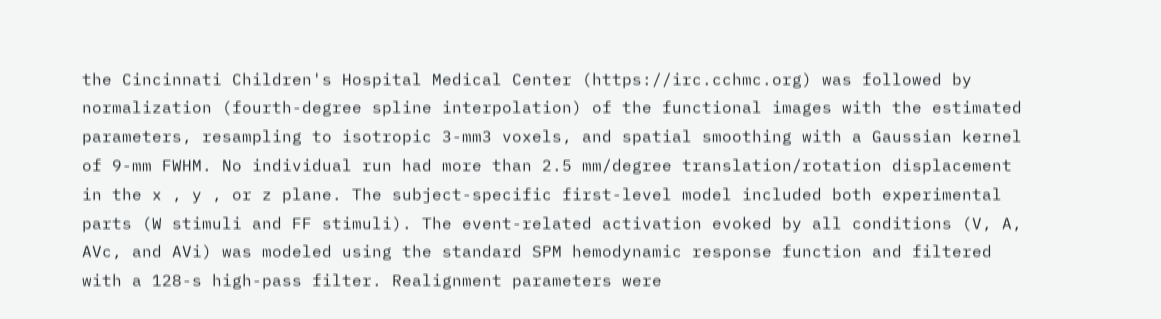the Cincinnati Children's Hospital Medical Center (https://irc.cchmc.org) was followed by normalization (fourth-degree spline interpolation) of the functional images with the estimated parameters, resampling to isotropic 3-mm3 voxels, and spatial smoothing with a Gaussian kernel of 9-mm FWHM. No individual run had more than 2.5 mm/degree translation/rotation displacement in the x , y , or z plane. The subject-specific first-level model included both experimental parts (W stimuli and FF stimuli). The event-related activation evoked by all conditions (V, A, AVc, and AVi) was modeled using the standard SPM hemodynamic response function and filtered with a 128-s high-pass filter. Realignment parameters were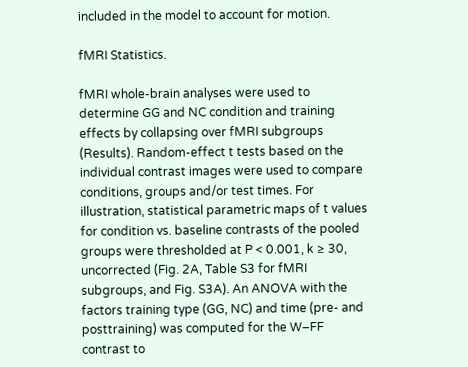included in the model to account for motion.

fMRI Statistics.

fMRI whole-brain analyses were used to determine GG and NC condition and training effects by collapsing over fMRI subgroups (Results). Random-effect t tests based on the individual contrast images were used to compare conditions, groups and/or test times. For illustration, statistical parametric maps of t values for condition vs. baseline contrasts of the pooled groups were thresholded at P < 0.001, k ≥ 30, uncorrected (Fig. 2A, Table S3 for fMRI subgroups, and Fig. S3A). An ANOVA with the factors training type (GG, NC) and time (pre- and posttraining) was computed for the W–FF contrast to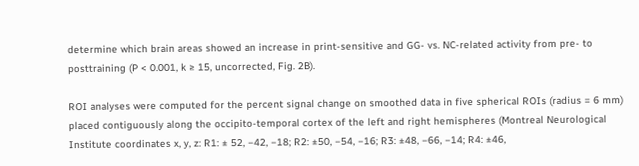determine which brain areas showed an increase in print-sensitive and GG- vs. NC-related activity from pre- to posttraining (P < 0.001, k ≥ 15, uncorrected, Fig. 2B).

ROI analyses were computed for the percent signal change on smoothed data in five spherical ROIs (radius = 6 mm) placed contiguously along the occipito-temporal cortex of the left and right hemispheres (Montreal Neurological Institute coordinates x, y, z: R1: ± 52, −42, −18; R2: ±50, −54, −16; R3: ±48, −66, −14; R4: ±46,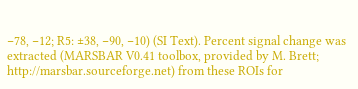−78, −12; R5: ±38, −90, −10) (SI Text). Percent signal change was extracted (MARSBAR V0.41 toolbox, provided by M. Brett; http://marsbar.sourceforge.net) from these ROIs for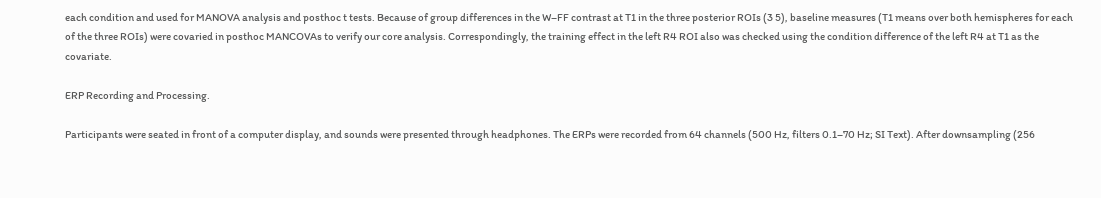each condition and used for MANOVA analysis and posthoc t tests. Because of group differences in the W–FF contrast at T1 in the three posterior ROIs (3 5), baseline measures (T1 means over both hemispheres for each of the three ROIs) were covaried in posthoc MANCOVAs to verify our core analysis. Correspondingly, the training effect in the left R4 ROI also was checked using the condition difference of the left R4 at T1 as the covariate.

ERP Recording and Processing.

Participants were seated in front of a computer display, and sounds were presented through headphones. The ERPs were recorded from 64 channels (500 Hz, filters 0.1–70 Hz; SI Text). After downsampling (256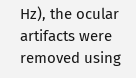Hz), the ocular artifacts were removed using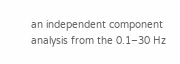an independent component analysis from the 0.1–30 Hz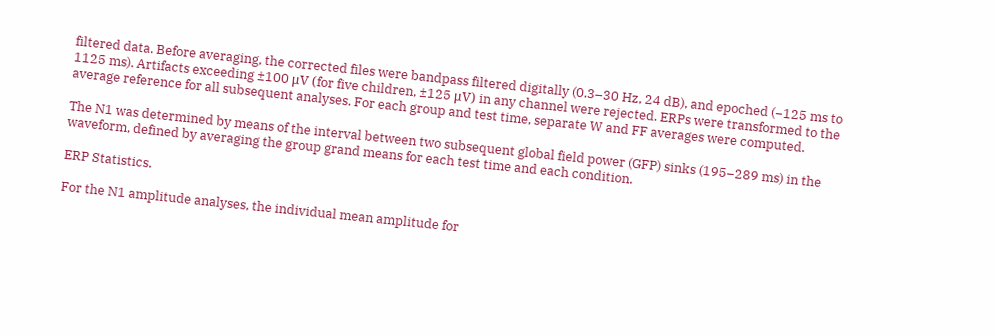filtered data. Before averaging, the corrected files were bandpass filtered digitally (0.3–30 Hz, 24 dB), and epoched (−125 ms to 1125 ms). Artifacts exceeding ±100 μV (for five children, ±125 μV) in any channel were rejected. ERPs were transformed to the average reference for all subsequent analyses. For each group and test time, separate W and FF averages were computed.

The N1 was determined by means of the interval between two subsequent global field power (GFP) sinks (195–289 ms) in the waveform, defined by averaging the group grand means for each test time and each condition.

ERP Statistics.

For the N1 amplitude analyses, the individual mean amplitude for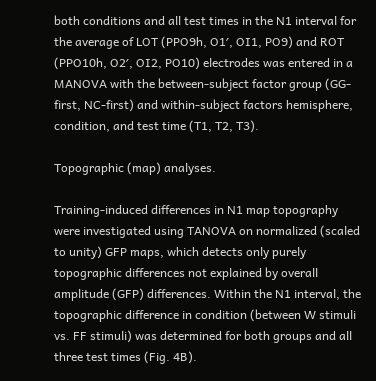both conditions and all test times in the N1 interval for the average of LOT (PPO9h, O1′, OI1, PO9) and ROT (PPO10h, O2′, OI2, PO10) electrodes was entered in a MANOVA with the between-subject factor group (GG-first, NC-first) and within-subject factors hemisphere, condition, and test time (T1, T2, T3).

Topographic (map) analyses.

Training-induced differences in N1 map topography were investigated using TANOVA on normalized (scaled to unity) GFP maps, which detects only purely topographic differences not explained by overall amplitude (GFP) differences. Within the N1 interval, the topographic difference in condition (between W stimuli vs. FF stimuli) was determined for both groups and all three test times (Fig. 4B).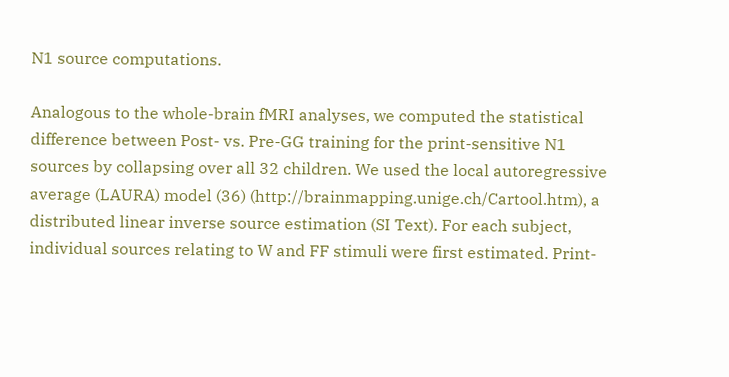N1 source computations.

Analogous to the whole-brain fMRI analyses, we computed the statistical difference between Post- vs. Pre-GG training for the print-sensitive N1 sources by collapsing over all 32 children. We used the local autoregressive average (LAURA) model (36) (http://brainmapping.unige.ch/Cartool.htm), a distributed linear inverse source estimation (SI Text). For each subject, individual sources relating to W and FF stimuli were first estimated. Print-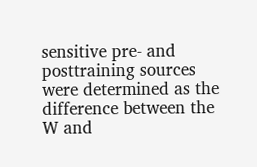sensitive pre- and posttraining sources were determined as the difference between the W and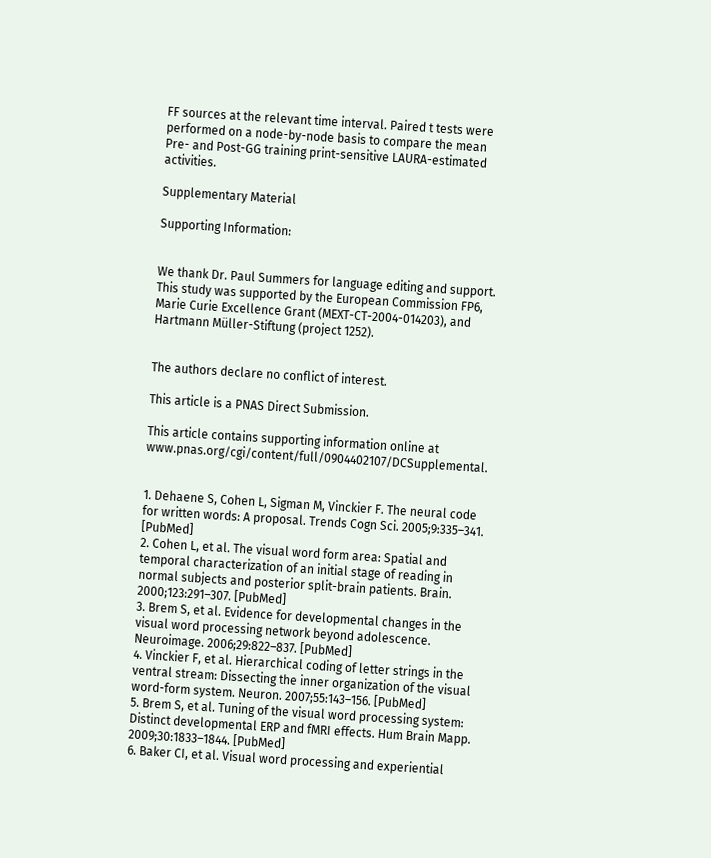FF sources at the relevant time interval. Paired t tests were performed on a node-by-node basis to compare the mean Pre- and Post-GG training print-sensitive LAURA-estimated activities.

Supplementary Material

Supporting Information:


We thank Dr. Paul Summers for language editing and support. This study was supported by the European Commission FP6, Marie Curie Excellence Grant (MEXT-CT-2004-014203), and Hartmann Müller-Stiftung (project 1252).


The authors declare no conflict of interest.

This article is a PNAS Direct Submission.

This article contains supporting information online at www.pnas.org/cgi/content/full/0904402107/DCSupplemental.


1. Dehaene S, Cohen L, Sigman M, Vinckier F. The neural code for written words: A proposal. Trends Cogn Sci. 2005;9:335–341. [PubMed]
2. Cohen L, et al. The visual word form area: Spatial and temporal characterization of an initial stage of reading in normal subjects and posterior split-brain patients. Brain. 2000;123:291–307. [PubMed]
3. Brem S, et al. Evidence for developmental changes in the visual word processing network beyond adolescence. Neuroimage. 2006;29:822–837. [PubMed]
4. Vinckier F, et al. Hierarchical coding of letter strings in the ventral stream: Dissecting the inner organization of the visual word-form system. Neuron. 2007;55:143–156. [PubMed]
5. Brem S, et al. Tuning of the visual word processing system: Distinct developmental ERP and fMRI effects. Hum Brain Mapp. 2009;30:1833–1844. [PubMed]
6. Baker CI, et al. Visual word processing and experiential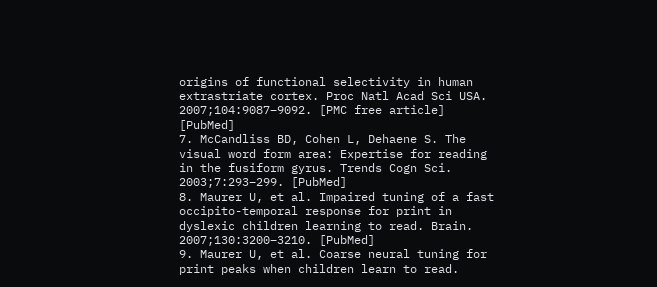origins of functional selectivity in human extrastriate cortex. Proc Natl Acad Sci USA. 2007;104:9087–9092. [PMC free article] [PubMed]
7. McCandliss BD, Cohen L, Dehaene S. The visual word form area: Expertise for reading in the fusiform gyrus. Trends Cogn Sci. 2003;7:293–299. [PubMed]
8. Maurer U, et al. Impaired tuning of a fast occipito-temporal response for print in dyslexic children learning to read. Brain. 2007;130:3200–3210. [PubMed]
9. Maurer U, et al. Coarse neural tuning for print peaks when children learn to read.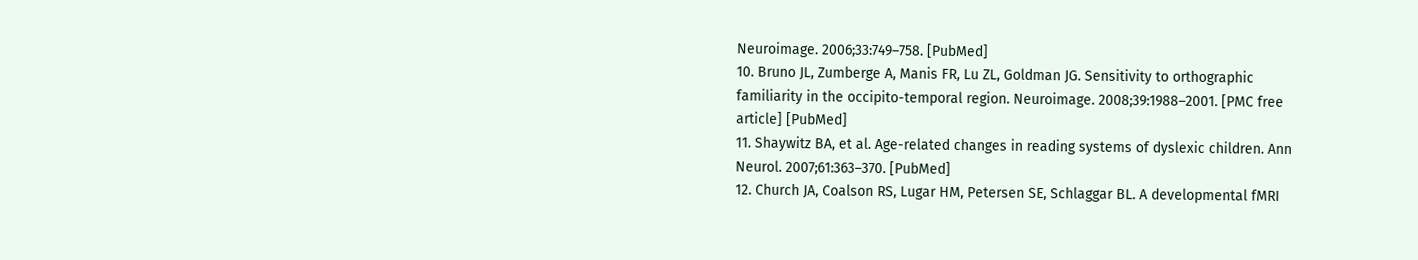Neuroimage. 2006;33:749–758. [PubMed]
10. Bruno JL, Zumberge A, Manis FR, Lu ZL, Goldman JG. Sensitivity to orthographic familiarity in the occipito-temporal region. Neuroimage. 2008;39:1988–2001. [PMC free article] [PubMed]
11. Shaywitz BA, et al. Age-related changes in reading systems of dyslexic children. Ann Neurol. 2007;61:363–370. [PubMed]
12. Church JA, Coalson RS, Lugar HM, Petersen SE, Schlaggar BL. A developmental fMRI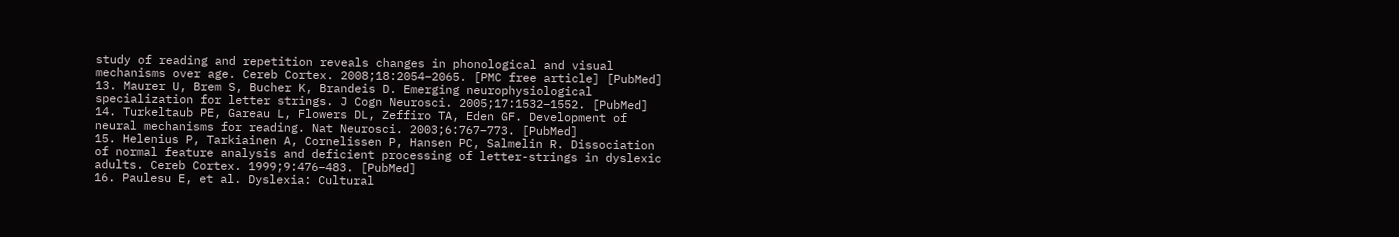study of reading and repetition reveals changes in phonological and visual mechanisms over age. Cereb Cortex. 2008;18:2054–2065. [PMC free article] [PubMed]
13. Maurer U, Brem S, Bucher K, Brandeis D. Emerging neurophysiological specialization for letter strings. J Cogn Neurosci. 2005;17:1532–1552. [PubMed]
14. Turkeltaub PE, Gareau L, Flowers DL, Zeffiro TA, Eden GF. Development of neural mechanisms for reading. Nat Neurosci. 2003;6:767–773. [PubMed]
15. Helenius P, Tarkiainen A, Cornelissen P, Hansen PC, Salmelin R. Dissociation of normal feature analysis and deficient processing of letter-strings in dyslexic adults. Cereb Cortex. 1999;9:476–483. [PubMed]
16. Paulesu E, et al. Dyslexia: Cultural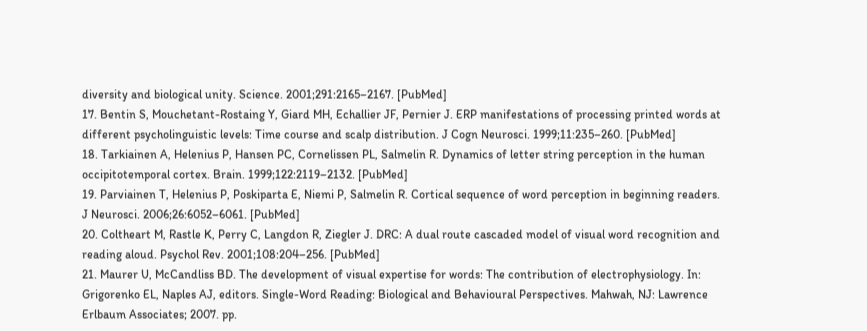diversity and biological unity. Science. 2001;291:2165–2167. [PubMed]
17. Bentin S, Mouchetant-Rostaing Y, Giard MH, Echallier JF, Pernier J. ERP manifestations of processing printed words at different psycholinguistic levels: Time course and scalp distribution. J Cogn Neurosci. 1999;11:235–260. [PubMed]
18. Tarkiainen A, Helenius P, Hansen PC, Cornelissen PL, Salmelin R. Dynamics of letter string perception in the human occipitotemporal cortex. Brain. 1999;122:2119–2132. [PubMed]
19. Parviainen T, Helenius P, Poskiparta E, Niemi P, Salmelin R. Cortical sequence of word perception in beginning readers. J Neurosci. 2006;26:6052–6061. [PubMed]
20. Coltheart M, Rastle K, Perry C, Langdon R, Ziegler J. DRC: A dual route cascaded model of visual word recognition and reading aloud. Psychol Rev. 2001;108:204–256. [PubMed]
21. Maurer U, McCandliss BD. The development of visual expertise for words: The contribution of electrophysiology. In: Grigorenko EL, Naples AJ, editors. Single-Word Reading: Biological and Behavioural Perspectives. Mahwah, NJ: Lawrence Erlbaum Associates; 2007. pp.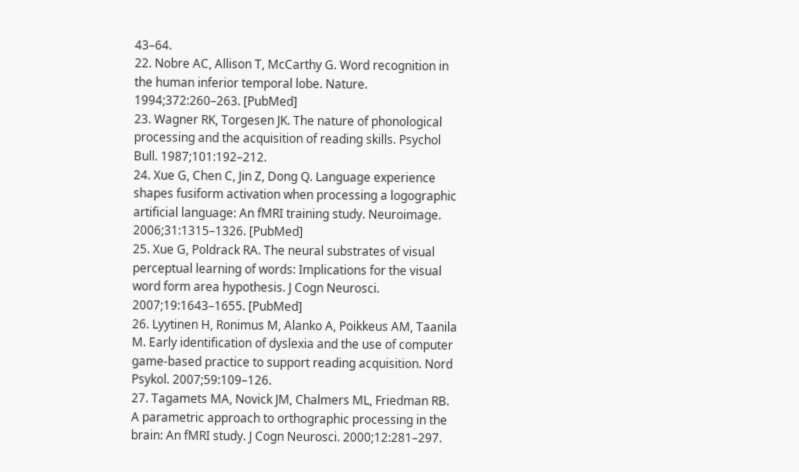43–64.
22. Nobre AC, Allison T, McCarthy G. Word recognition in the human inferior temporal lobe. Nature. 1994;372:260–263. [PubMed]
23. Wagner RK, Torgesen JK. The nature of phonological processing and the acquisition of reading skills. Psychol Bull. 1987;101:192–212.
24. Xue G, Chen C, Jin Z, Dong Q. Language experience shapes fusiform activation when processing a logographic artificial language: An fMRI training study. Neuroimage. 2006;31:1315–1326. [PubMed]
25. Xue G, Poldrack RA. The neural substrates of visual perceptual learning of words: Implications for the visual word form area hypothesis. J Cogn Neurosci. 2007;19:1643–1655. [PubMed]
26. Lyytinen H, Ronimus M, Alanko A, Poikkeus AM, Taanila M. Early identification of dyslexia and the use of computer game-based practice to support reading acquisition. Nord Psykol. 2007;59:109–126.
27. Tagamets MA, Novick JM, Chalmers ML, Friedman RB. A parametric approach to orthographic processing in the brain: An fMRI study. J Cogn Neurosci. 2000;12:281–297.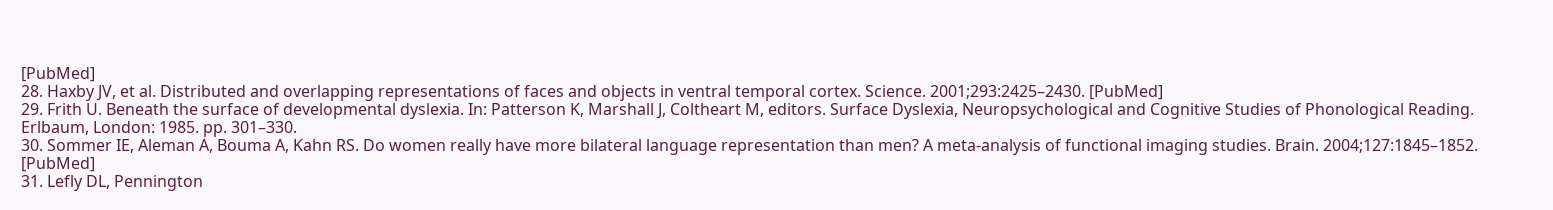[PubMed]
28. Haxby JV, et al. Distributed and overlapping representations of faces and objects in ventral temporal cortex. Science. 2001;293:2425–2430. [PubMed]
29. Frith U. Beneath the surface of developmental dyslexia. In: Patterson K, Marshall J, Coltheart M, editors. Surface Dyslexia, Neuropsychological and Cognitive Studies of Phonological Reading. Erlbaum, London: 1985. pp. 301–330.
30. Sommer IE, Aleman A, Bouma A, Kahn RS. Do women really have more bilateral language representation than men? A meta-analysis of functional imaging studies. Brain. 2004;127:1845–1852. [PubMed]
31. Lefly DL, Pennington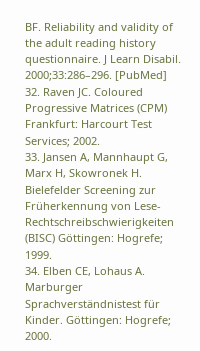BF. Reliability and validity of the adult reading history questionnaire. J Learn Disabil. 2000;33:286–296. [PubMed]
32. Raven JC. Coloured Progressive Matrices (CPM) Frankfurt: Harcourt Test Services; 2002.
33. Jansen A, Mannhaupt G, Marx H, Skowronek H. Bielefelder Screening zur Früherkennung von Lese-Rechtschreibschwierigkeiten (BISC) Göttingen: Hogrefe; 1999.
34. Elben CE, Lohaus A. Marburger Sprachverständnistest für Kinder. Göttingen: Hogrefe; 2000.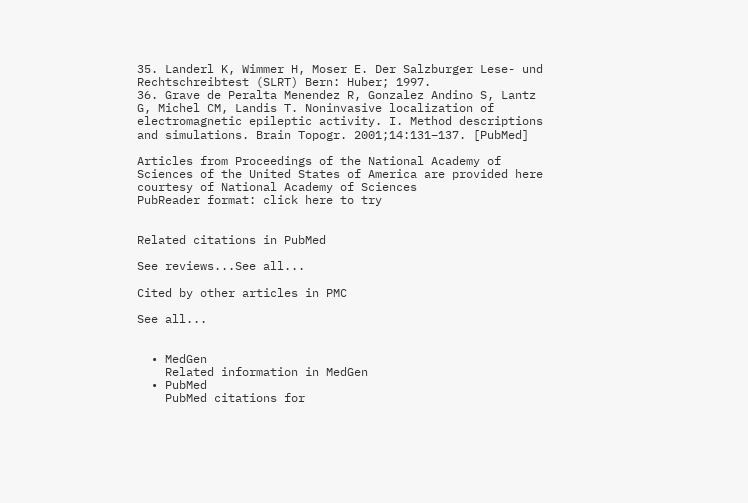35. Landerl K, Wimmer H, Moser E. Der Salzburger Lese- und Rechtschreibtest (SLRT) Bern: Huber; 1997.
36. Grave de Peralta Menendez R, Gonzalez Andino S, Lantz G, Michel CM, Landis T. Noninvasive localization of electromagnetic epileptic activity. I. Method descriptions and simulations. Brain Topogr. 2001;14:131–137. [PubMed]

Articles from Proceedings of the National Academy of Sciences of the United States of America are provided here courtesy of National Academy of Sciences
PubReader format: click here to try


Related citations in PubMed

See reviews...See all...

Cited by other articles in PMC

See all...


  • MedGen
    Related information in MedGen
  • PubMed
    PubMed citations for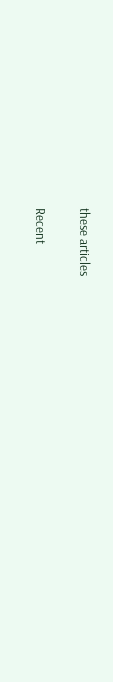these articles

Recent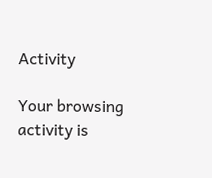Activity

Your browsing activity is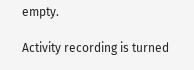empty.

Activity recording is turned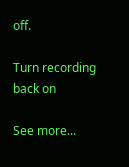off.

Turn recording back on

See more...